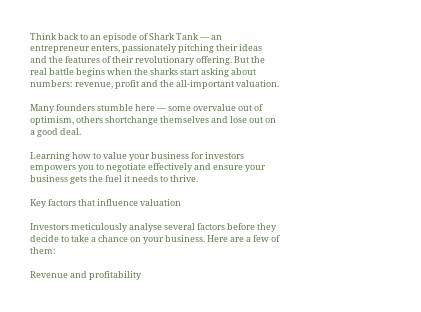Think back to an episode of Shark Tank — an entrepreneur enters, passionately pitching their ideas and the features of their revolutionary offering. But the real battle begins when the sharks start asking about numbers: revenue, profit and the all-important valuation.

Many founders stumble here — some overvalue out of optimism, others shortchange themselves and lose out on a good deal.

Learning how to value your business for investors empowers you to negotiate effectively and ensure your business gets the fuel it needs to thrive.

Key factors that influence valuation

Investors meticulously analyse several factors before they decide to take a chance on your business. Here are a few of them:

Revenue and profitability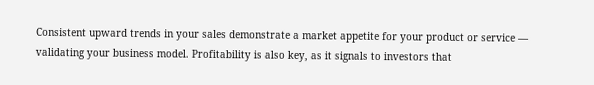Consistent upward trends in your sales demonstrate a market appetite for your product or service — validating your business model. Profitability is also key, as it signals to investors that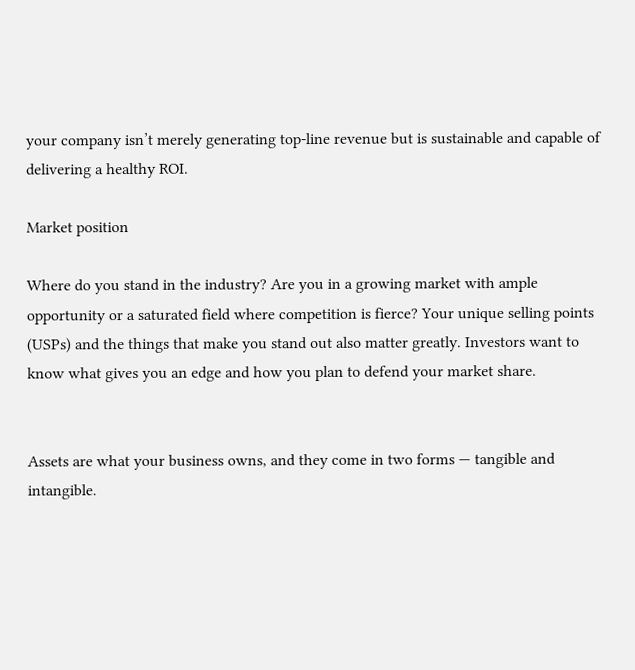your company isn’t merely generating top-line revenue but is sustainable and capable of delivering a healthy ROI.

Market position

Where do you stand in the industry? Are you in a growing market with ample opportunity or a saturated field where competition is fierce? Your unique selling points (USPs) and the things that make you stand out also matter greatly. Investors want to know what gives you an edge and how you plan to defend your market share.


Assets are what your business owns, and they come in two forms — tangible and intangible.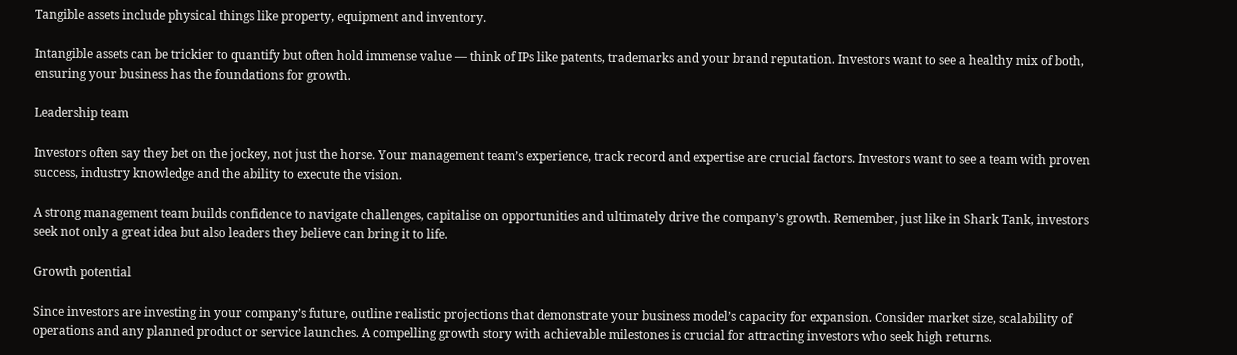Tangible assets include physical things like property, equipment and inventory.

Intangible assets can be trickier to quantify but often hold immense value — think of IPs like patents, trademarks and your brand reputation. Investors want to see a healthy mix of both, ensuring your business has the foundations for growth.

Leadership team

Investors often say they bet on the jockey, not just the horse. Your management team’s experience, track record and expertise are crucial factors. Investors want to see a team with proven success, industry knowledge and the ability to execute the vision.

A strong management team builds confidence to navigate challenges, capitalise on opportunities and ultimately drive the company’s growth. Remember, just like in Shark Tank, investors seek not only a great idea but also leaders they believe can bring it to life.

Growth potential

Since investors are investing in your company’s future, outline realistic projections that demonstrate your business model’s capacity for expansion. Consider market size, scalability of operations and any planned product or service launches. A compelling growth story with achievable milestones is crucial for attracting investors who seek high returns.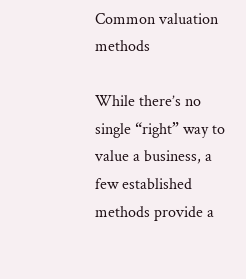Common valuation methods

While there’s no single “right” way to value a business, a few established methods provide a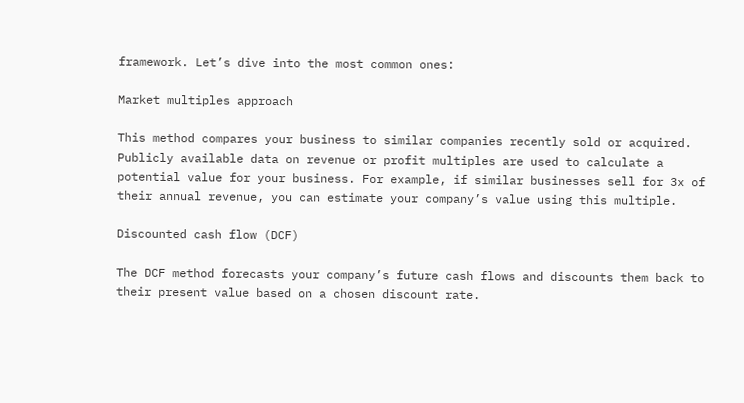framework. Let’s dive into the most common ones:

Market multiples approach

This method compares your business to similar companies recently sold or acquired. Publicly available data on revenue or profit multiples are used to calculate a potential value for your business. For example, if similar businesses sell for 3x of their annual revenue, you can estimate your company’s value using this multiple.

Discounted cash flow (DCF)

The DCF method forecasts your company’s future cash flows and discounts them back to their present value based on a chosen discount rate.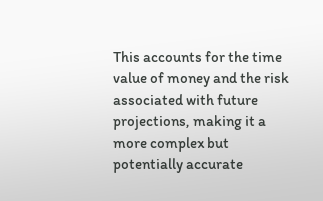This accounts for the time value of money and the risk associated with future projections, making it a more complex but potentially accurate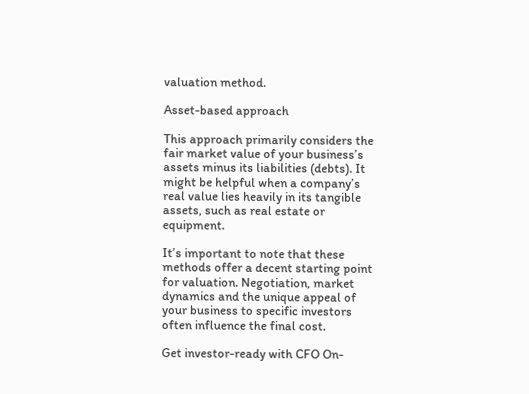valuation method.

Asset-based approach

This approach primarily considers the fair market value of your business’s assets minus its liabilities (debts). It might be helpful when a company’s real value lies heavily in its tangible assets, such as real estate or equipment.

It’s important to note that these methods offer a decent starting point for valuation. Negotiation, market dynamics and the unique appeal of your business to specific investors often influence the final cost.

Get investor-ready with CFO On-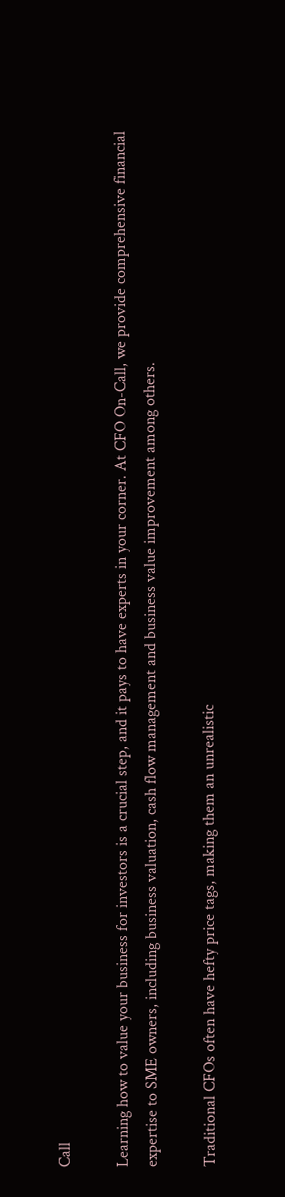Call

Learning how to value your business for investors is a crucial step, and it pays to have experts in your corner. At CFO On-Call, we provide comprehensive financial expertise to SME owners, including business valuation, cash flow management and business value improvement among others.

Traditional CFOs often have hefty price tags, making them an unrealistic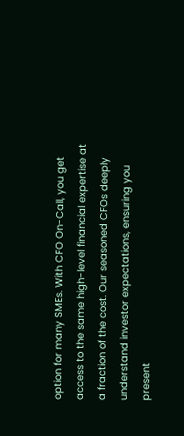option for many SMEs. With CFO On-Call, you get access to the same high-level financial expertise at a fraction of the cost. Our seasoned CFOs deeply understand investor expectations, ensuring you present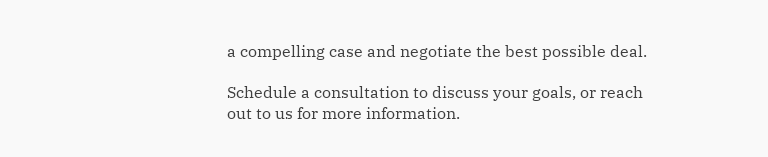a compelling case and negotiate the best possible deal.

Schedule a consultation to discuss your goals, or reach out to us for more information.